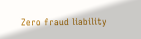Zero fraud liability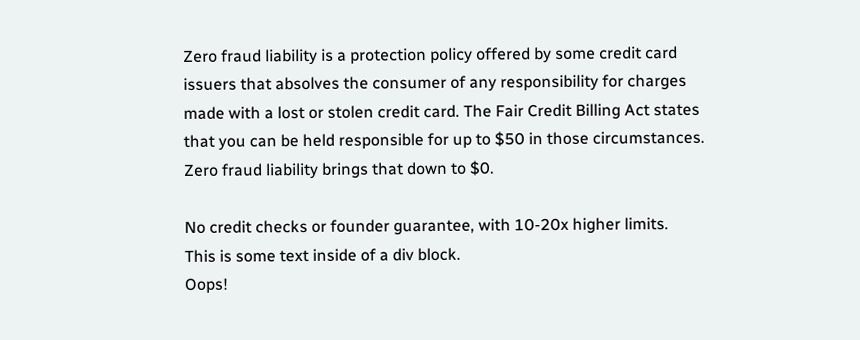Zero fraud liability is a protection policy offered by some credit card issuers that absolves the consumer of any responsibility for charges made with a lost or stolen credit card. The Fair Credit Billing Act states that you can be held responsible for up to $50 in those circumstances. Zero fraud liability brings that down to $0.

No credit checks or founder guarantee, with 10-20x higher limits.
This is some text inside of a div block.
Oops!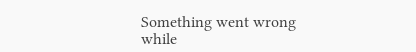Something went wrong while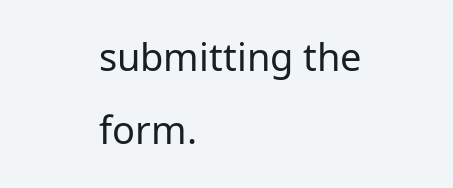submitting the form.